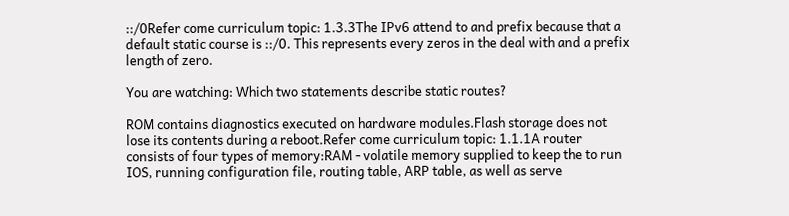::/0Refer come curriculum topic: 1.3.3The IPv6 attend to and prefix because that a default static course is ::/0. This represents every zeros in the deal with and a prefix length of zero.

You are watching: Which two statements describe static routes?

ROM contains diagnostics executed on hardware modules.Flash storage does not lose its contents during a reboot.Refer come curriculum topic: 1.1.1A router consists of four types of memory:RAM - volatile memory supplied to keep the to run IOS, running configuration file, routing table, ARP table, as well as serve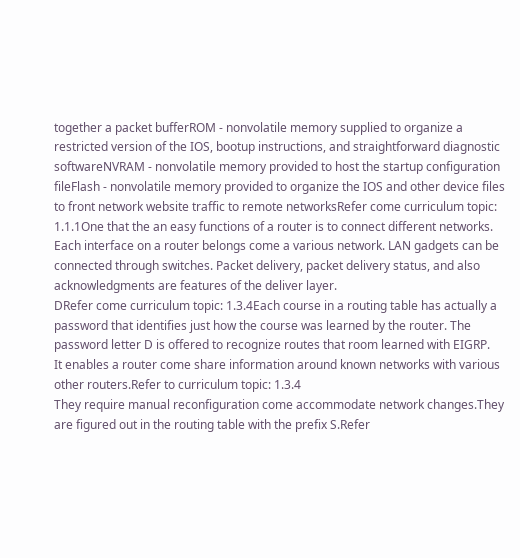together a packet bufferROM - nonvolatile memory supplied to organize a restricted version of the IOS, bootup instructions, and straightforward diagnostic softwareNVRAM - nonvolatile memory provided to host the startup configuration fileFlash - nonvolatile memory provided to organize the IOS and other device files
to front network website traffic to remote networksRefer come curriculum topic: 1.1.1One that the an easy functions of a router is to connect different networks. Each interface on a router belongs come a various network. LAN gadgets can be connected through switches. Packet delivery, packet delivery status, and also acknowledgments are features of the deliver layer.
DRefer come curriculum topic: 1.3.4Each course in a routing table has actually a password that identifies just how the course was learned by the router. The password letter D is offered to recognize routes that room learned with EIGRP.
It enables a router come share information around known networks with various other routers.Refer to curriculum topic: 1.3.4
They require manual reconfiguration come accommodate network changes.They are figured out in the routing table with the prefix S.Refer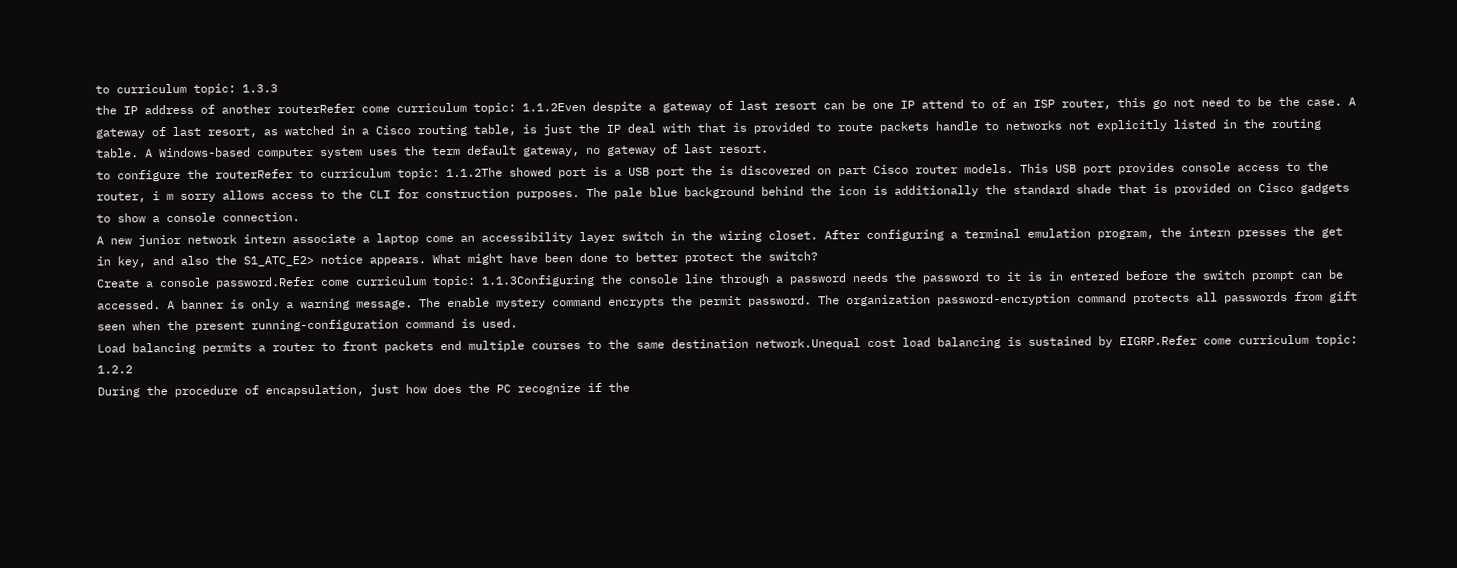to curriculum topic: 1.3.3
the IP address of another routerRefer come curriculum topic: 1.1.2Even despite a gateway of last resort can be one IP attend to of an ISP router, this go not need to be the case. A gateway of last resort, as watched in a Cisco routing table, is just the IP deal with that is provided to route packets handle to networks not explicitly listed in the routing table. A Windows-based computer system uses the term default gateway, no gateway of last resort.
to configure the routerRefer to curriculum topic: 1.1.2The showed port is a USB port the is discovered on part Cisco router models. This USB port provides console access to the router, i m sorry allows access to the CLI for construction purposes. The pale blue background behind the icon is additionally the standard shade that is provided on Cisco gadgets to show a console connection.
A new junior network intern associate a laptop come an accessibility layer switch in the wiring closet. After configuring a terminal emulation program, the intern presses the get in key, and also the S1_ATC_E2> notice appears. What might have been done to better protect the switch?
Create a console password.Refer come curriculum topic: 1.1.3Configuring the console line through a password needs the password to it is in entered before the switch prompt can be accessed. A banner is only a warning message. The enable mystery command encrypts the permit password. The organization password-encryption command protects all passwords from gift seen when the present running-configuration command is used.
Load balancing permits a router to front packets end multiple courses to the same destination network.Unequal cost load balancing is sustained by EIGRP.Refer come curriculum topic: 1.2.2
During the procedure of encapsulation, just how does the PC recognize if the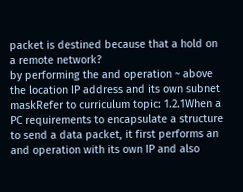packet is destined because that a hold on a remote network?
by performing the and operation ~ above the location IP address and its own subnet maskRefer to curriculum topic: 1.2.1When a PC requirements to encapsulate a structure to send a data packet, it first performs an and operation with its own IP and also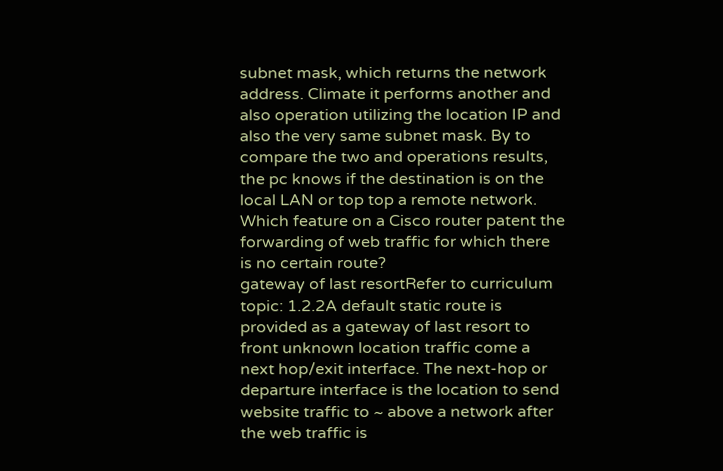subnet mask, which returns the network address. Climate it performs another and also operation utilizing the location IP and also the very same subnet mask. By to compare the two and operations results, the pc knows if the destination is on the local LAN or top top a remote network.
Which feature on a Cisco router patent the forwarding of web traffic for which there is no certain route?
gateway of last resortRefer to curriculum topic: 1.2.2A default static route is provided as a gateway of last resort to front unknown location traffic come a next hop/exit interface. The next-hop or departure interface is the location to send website traffic to ~ above a network after the web traffic is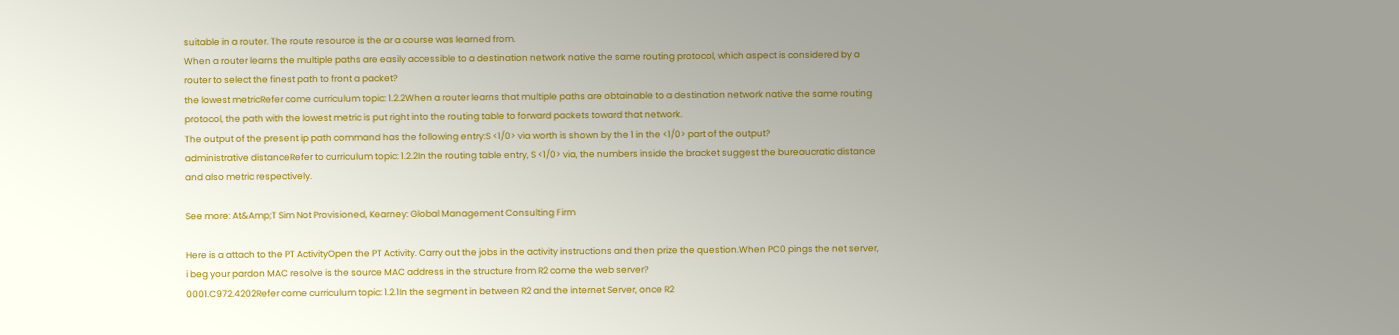suitable in a router. The route resource is the ar a course was learned from.
When a router learns the multiple paths are easily accessible to a destination network native the same routing protocol, which aspect is considered by a router to select the finest path to front a packet?
the lowest metricRefer come curriculum topic: 1.2.2When a router learns that multiple paths are obtainable to a destination network native the same routing protocol, the path with the lowest metric is put right into the routing table to forward packets toward that network.
The output of the present ip path command has the following entry:S <1/0> via worth is shown by the 1 in the <1/0> part of the output?
administrative distanceRefer to curriculum topic: 1.2.2In the routing table entry, S <1/0> via, the numbers inside the bracket suggest the bureaucratic distance and also metric respectively.

See more: At&Amp;T Sim Not Provisioned, Kearney: Global Management Consulting Firm

Here is a attach to the PT ActivityOpen the PT Activity. Carry out the jobs in the activity instructions and then prize the question.When PC0 pings the net server, i beg your pardon MAC resolve is the source MAC address in the structure from R2 come the web server?
0001.C972.4202Refer come curriculum topic: 1.2.1In the segment in between R2 and the internet Server, once R2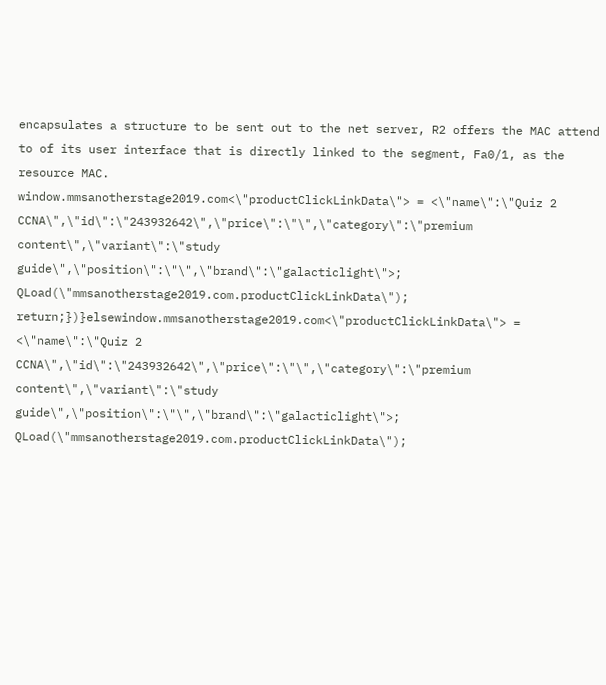encapsulates a structure to be sent out to the net server, R2 offers the MAC attend to of its user interface that is directly linked to the segment, Fa0/1, as the resource MAC.
window.mmsanotherstage2019.com<\"productClickLinkData\"> = <\"name\":\"Quiz 2 CCNA\",\"id\":\"243932642\",\"price\":\"\",\"category\":\"premium content\",\"variant\":\"study guide\",\"position\":\"\",\"brand\":\"galacticlight\">; QLoad(\"mmsanotherstage2019.com.productClickLinkData\"); return;})}elsewindow.mmsanotherstage2019.com<\"productClickLinkData\"> = <\"name\":\"Quiz 2 CCNA\",\"id\":\"243932642\",\"price\":\"\",\"category\":\"premium content\",\"variant\":\"study guide\",\"position\":\"\",\"brand\":\"galacticlight\">; QLoad(\"mmsanotherstage2019.com.productClickLinkData\");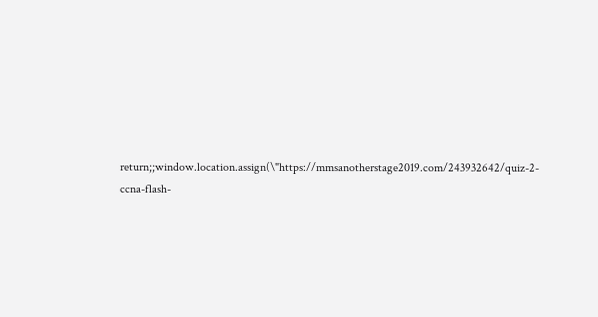return;;window.location.assign(\"https://mmsanotherstage2019.com/243932642/quiz-2-ccna-flash-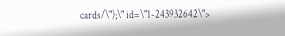cards/\");\" id=\"1-243932642\">